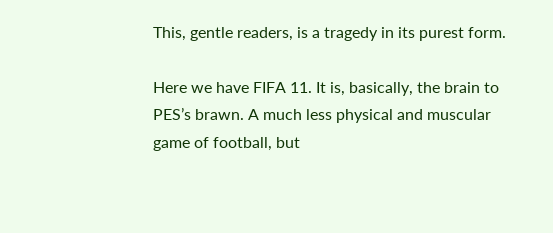This, gentle readers, is a tragedy in its purest form.

Here we have FIFA 11. It is, basically, the brain to PES’s brawn. A much less physical and muscular game of football, but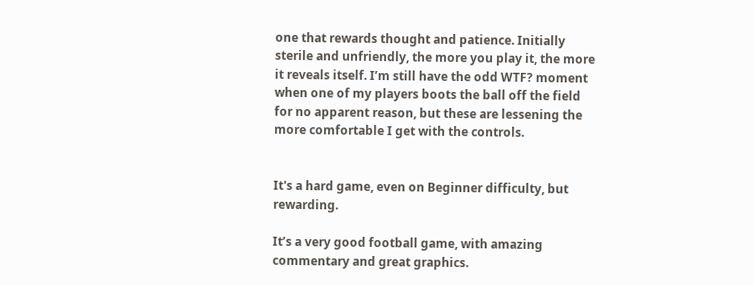one that rewards thought and patience. Initially sterile and unfriendly, the more you play it, the more it reveals itself. I’m still have the odd WTF? moment when one of my players boots the ball off the field for no apparent reason, but these are lessening the more comfortable I get with the controls.


It's a hard game, even on Beginner difficulty, but rewarding.

It’s a very good football game, with amazing commentary and great graphics.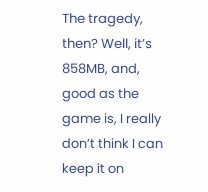The tragedy, then? Well, it’s 858MB, and, good as the game is, I really don’t think I can keep it on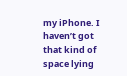my iPhone. I haven’t got that kind of space lying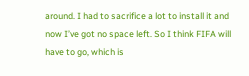around. I had to sacrifice a lot to install it and now I’ve got no space left. So I think FIFA will have to go, which is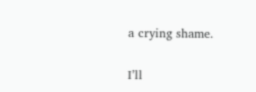a crying shame.

I’ll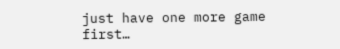just have one more game first…